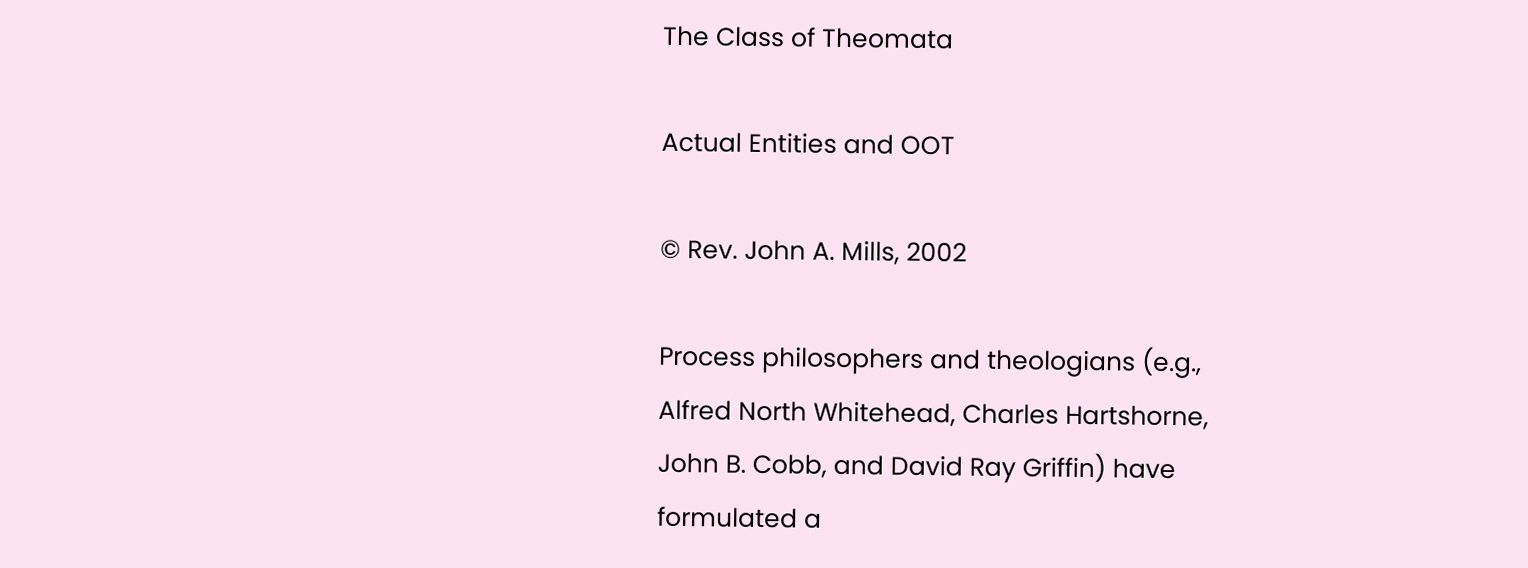The Class of Theomata

Actual Entities and OOT

© Rev. John A. Mills, 2002

Process philosophers and theologians (e.g., Alfred North Whitehead, Charles Hartshorne, John B. Cobb, and David Ray Griffin) have formulated a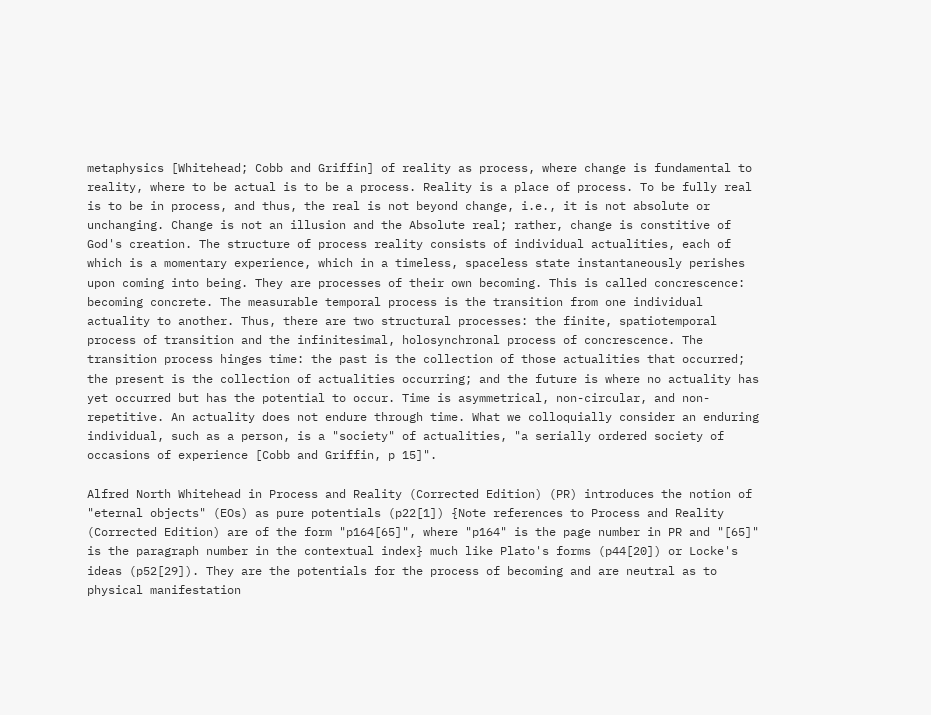metaphysics [Whitehead; Cobb and Griffin] of reality as process, where change is fundamental to reality, where to be actual is to be a process. Reality is a place of process. To be fully real is to be in process, and thus, the real is not beyond change, i.e., it is not absolute or unchanging. Change is not an illusion and the Absolute real; rather, change is constitive of God's creation. The structure of process reality consists of individual actualities, each of which is a momentary experience, which in a timeless, spaceless state instantaneously perishes upon coming into being. They are processes of their own becoming. This is called concrescence: becoming concrete. The measurable temporal process is the transition from one individual actuality to another. Thus, there are two structural processes: the finite, spatiotemporal process of transition and the infinitesimal, holosynchronal process of concrescence. The transition process hinges time: the past is the collection of those actualities that occurred; the present is the collection of actualities occurring; and the future is where no actuality has yet occurred but has the potential to occur. Time is asymmetrical, non-circular, and non-repetitive. An actuality does not endure through time. What we colloquially consider an enduring individual, such as a person, is a "society" of actualities, "a serially ordered society of occasions of experience [Cobb and Griffin, p 15]".

Alfred North Whitehead in Process and Reality (Corrected Edition) (PR) introduces the notion of "eternal objects" (EOs) as pure potentials (p22[1]) {Note references to Process and Reality (Corrected Edition) are of the form "p164[65]", where "p164" is the page number in PR and "[65]" is the paragraph number in the contextual index} much like Plato's forms (p44[20]) or Locke's ideas (p52[29]). They are the potentials for the process of becoming and are neutral as to physical manifestation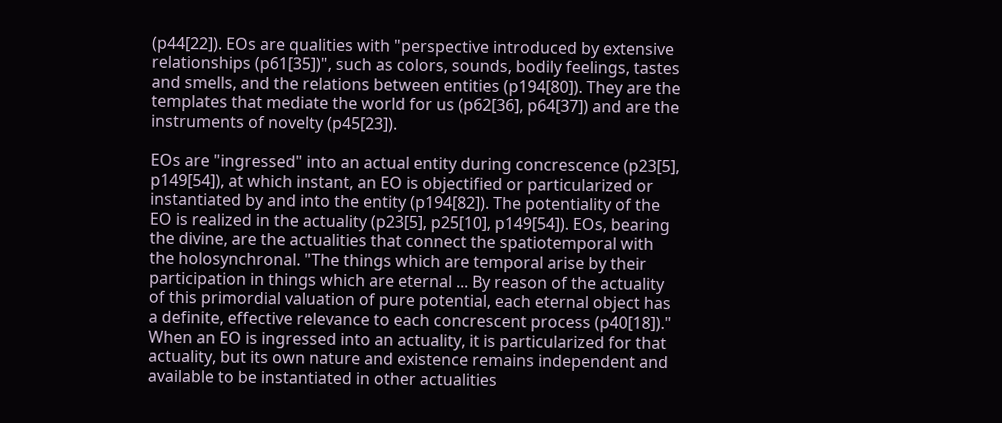(p44[22]). EOs are qualities with "perspective introduced by extensive relationships (p61[35])", such as colors, sounds, bodily feelings, tastes and smells, and the relations between entities (p194[80]). They are the templates that mediate the world for us (p62[36], p64[37]) and are the instruments of novelty (p45[23]).

EOs are "ingressed" into an actual entity during concrescence (p23[5], p149[54]), at which instant, an EO is objectified or particularized or instantiated by and into the entity (p194[82]). The potentiality of the EO is realized in the actuality (p23[5], p25[10], p149[54]). EOs, bearing the divine, are the actualities that connect the spatiotemporal with the holosynchronal. "The things which are temporal arise by their participation in things which are eternal ... By reason of the actuality of this primordial valuation of pure potential, each eternal object has a definite, effective relevance to each concrescent process (p40[18])." When an EO is ingressed into an actuality, it is particularized for that actuality, but its own nature and existence remains independent and available to be instantiated in other actualities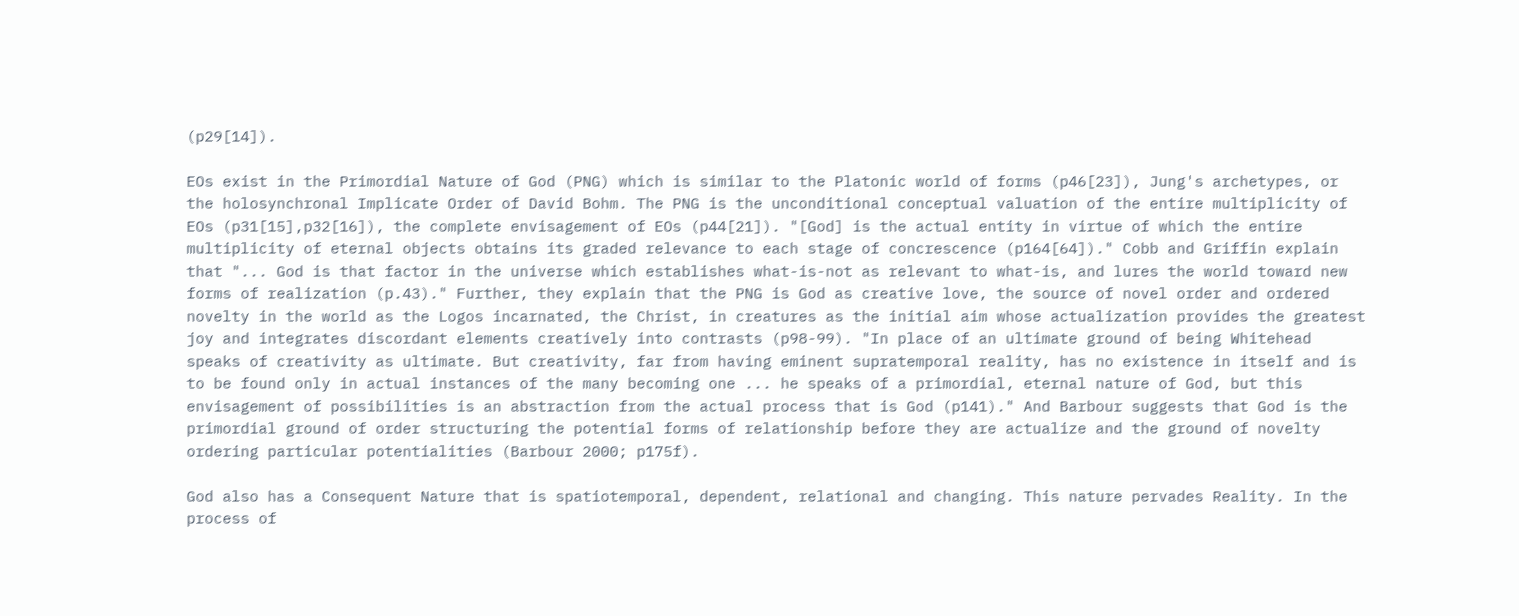(p29[14]).

EOs exist in the Primordial Nature of God (PNG) which is similar to the Platonic world of forms (p46[23]), Jung's archetypes, or the holosynchronal Implicate Order of David Bohm. The PNG is the unconditional conceptual valuation of the entire multiplicity of EOs (p31[15],p32[16]), the complete envisagement of EOs (p44[21]). "[God] is the actual entity in virtue of which the entire multiplicity of eternal objects obtains its graded relevance to each stage of concrescence (p164[64])." Cobb and Griffin explain that "... God is that factor in the universe which establishes what-is-not as relevant to what-is, and lures the world toward new forms of realization (p.43)." Further, they explain that the PNG is God as creative love, the source of novel order and ordered novelty in the world as the Logos incarnated, the Christ, in creatures as the initial aim whose actualization provides the greatest joy and integrates discordant elements creatively into contrasts (p98-99). "In place of an ultimate ground of being Whitehead speaks of creativity as ultimate. But creativity, far from having eminent supratemporal reality, has no existence in itself and is to be found only in actual instances of the many becoming one ... he speaks of a primordial, eternal nature of God, but this envisagement of possibilities is an abstraction from the actual process that is God (p141)." And Barbour suggests that God is the primordial ground of order structuring the potential forms of relationship before they are actualize and the ground of novelty ordering particular potentialities (Barbour 2000; p175f).

God also has a Consequent Nature that is spatiotemporal, dependent, relational and changing. This nature pervades Reality. In the process of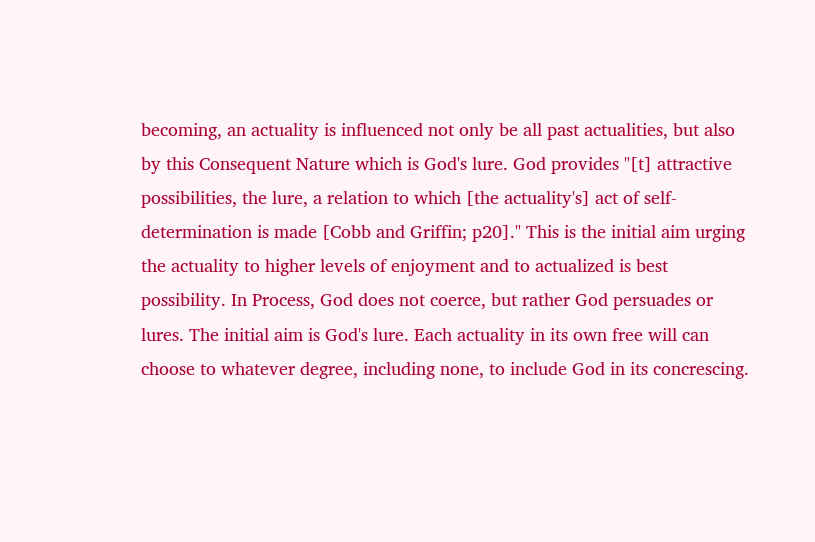becoming, an actuality is influenced not only be all past actualities, but also by this Consequent Nature which is God's lure. God provides "[t] attractive possibilities, the lure, a relation to which [the actuality's] act of self-determination is made [Cobb and Griffin; p20]." This is the initial aim urging the actuality to higher levels of enjoyment and to actualized is best possibility. In Process, God does not coerce, but rather God persuades or lures. The initial aim is God's lure. Each actuality in its own free will can choose to whatever degree, including none, to include God in its concrescing.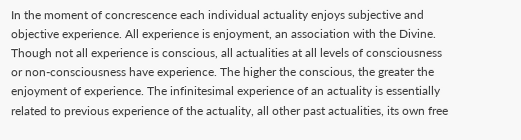In the moment of concrescence each individual actuality enjoys subjective and objective experience. All experience is enjoyment, an association with the Divine. Though not all experience is conscious, all actualities at all levels of consciousness or non-consciousness have experience. The higher the conscious, the greater the enjoyment of experience. The infinitesimal experience of an actuality is essentially related to previous experience of the actuality, all other past actualities, its own free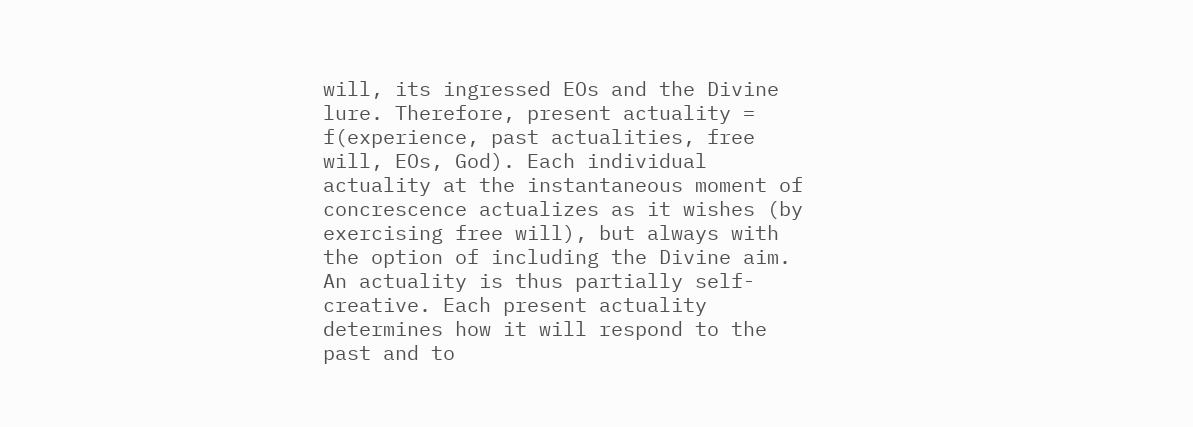will, its ingressed EOs and the Divine lure. Therefore, present actuality = f(experience, past actualities, free will, EOs, God). Each individual actuality at the instantaneous moment of concrescence actualizes as it wishes (by exercising free will), but always with the option of including the Divine aim. An actuality is thus partially self-creative. Each present actuality determines how it will respond to the past and to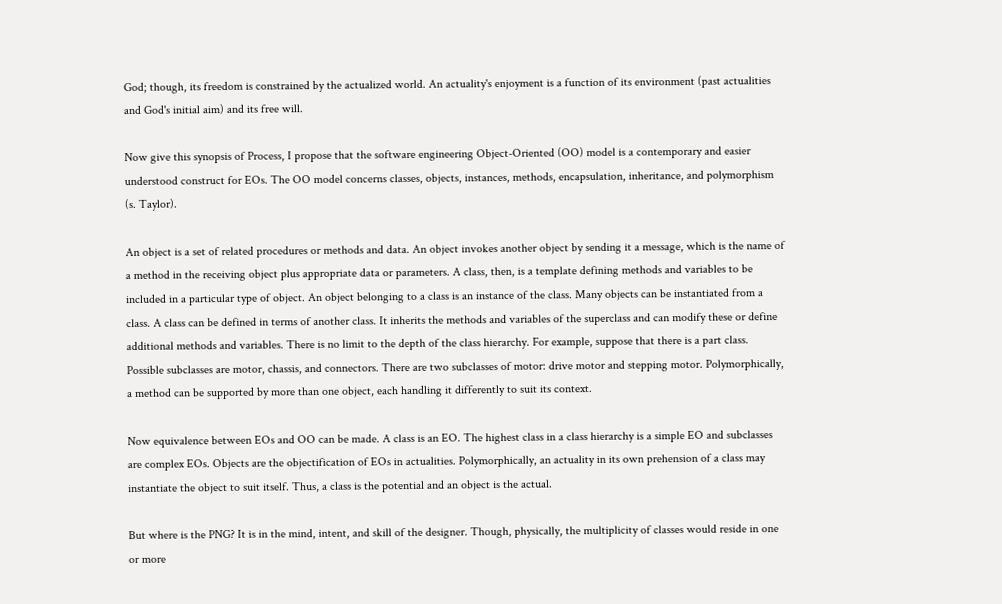God; though, its freedom is constrained by the actualized world. An actuality's enjoyment is a function of its environment (past actualities and God's initial aim) and its free will.

Now give this synopsis of Process, I propose that the software engineering Object-Oriented (OO) model is a contemporary and easier understood construct for EOs. The OO model concerns classes, objects, instances, methods, encapsulation, inheritance, and polymorphism (s. Taylor).

An object is a set of related procedures or methods and data. An object invokes another object by sending it a message, which is the name of a method in the receiving object plus appropriate data or parameters. A class, then, is a template defining methods and variables to be included in a particular type of object. An object belonging to a class is an instance of the class. Many objects can be instantiated from a class. A class can be defined in terms of another class. It inherits the methods and variables of the superclass and can modify these or define additional methods and variables. There is no limit to the depth of the class hierarchy. For example, suppose that there is a part class. Possible subclasses are motor, chassis, and connectors. There are two subclasses of motor: drive motor and stepping motor. Polymorphically, a method can be supported by more than one object, each handling it differently to suit its context.

Now equivalence between EOs and OO can be made. A class is an EO. The highest class in a class hierarchy is a simple EO and subclasses are complex EOs. Objects are the objectification of EOs in actualities. Polymorphically, an actuality in its own prehension of a class may instantiate the object to suit itself. Thus, a class is the potential and an object is the actual.

But where is the PNG? It is in the mind, intent, and skill of the designer. Though, physically, the multiplicity of classes would reside in one or more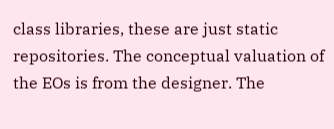class libraries, these are just static repositories. The conceptual valuation of the EOs is from the designer. The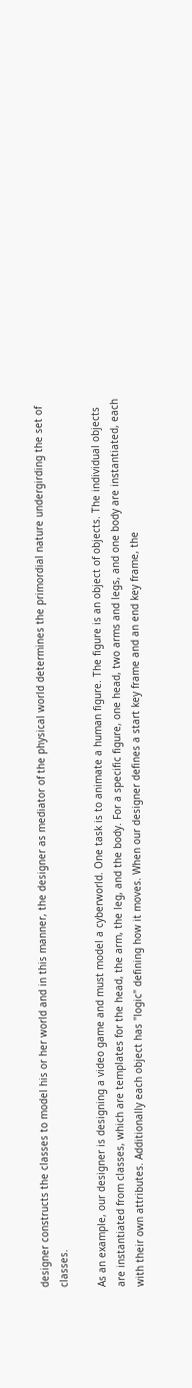designer constructs the classes to model his or her world and in this manner, the designer as mediator of the physical world determines the primordial nature undergirding the set of classes.

As an example, our designer is designing a video game and must model a cyberworld. One task is to animate a human figure. The figure is an object of objects. The individual objects are instantiated from classes, which are templates for the head, the arm, the leg, and the body. For a specific figure, one head, two arms and legs, and one body are instantiated, each with their own attributes. Additionally each object has "logic" defining how it moves. When our designer defines a start key frame and an end key frame, the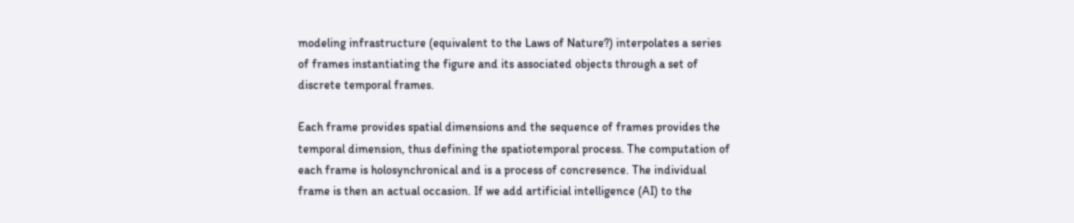modeling infrastructure (equivalent to the Laws of Nature?) interpolates a series of frames instantiating the figure and its associated objects through a set of discrete temporal frames.

Each frame provides spatial dimensions and the sequence of frames provides the temporal dimension, thus defining the spatiotemporal process. The computation of each frame is holosynchronical and is a process of concresence. The individual frame is then an actual occasion. If we add artificial intelligence (AI) to the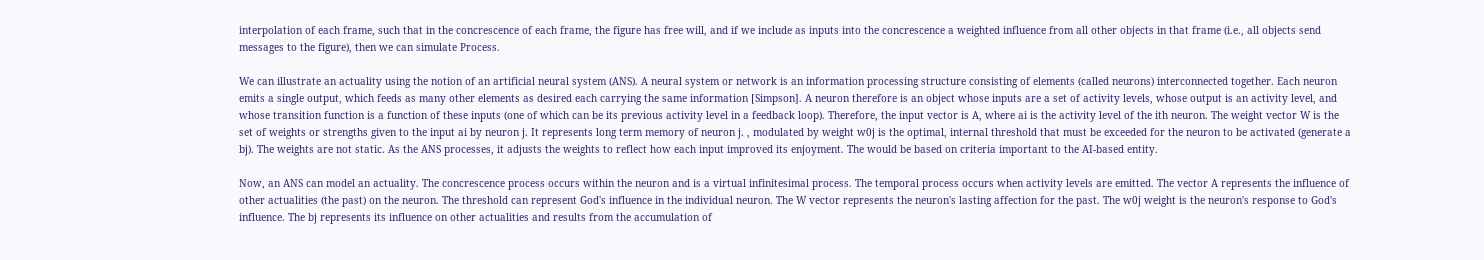interpolation of each frame, such that in the concrescence of each frame, the figure has free will, and if we include as inputs into the concrescence a weighted influence from all other objects in that frame (i.e., all objects send messages to the figure), then we can simulate Process.

We can illustrate an actuality using the notion of an artificial neural system (ANS). A neural system or network is an information processing structure consisting of elements (called neurons) interconnected together. Each neuron emits a single output, which feeds as many other elements as desired each carrying the same information [Simpson]. A neuron therefore is an object whose inputs are a set of activity levels, whose output is an activity level, and whose transition function is a function of these inputs (one of which can be its previous activity level in a feedback loop). Therefore, the input vector is A, where ai is the activity level of the ith neuron. The weight vector W is the set of weights or strengths given to the input ai by neuron j. It represents long term memory of neuron j. , modulated by weight w0j is the optimal, internal threshold that must be exceeded for the neuron to be activated (generate a bj). The weights are not static. As the ANS processes, it adjusts the weights to reflect how each input improved its enjoyment. The would be based on criteria important to the AI-based entity.

Now, an ANS can model an actuality. The concrescence process occurs within the neuron and is a virtual infinitesimal process. The temporal process occurs when activity levels are emitted. The vector A represents the influence of other actualities (the past) on the neuron. The threshold can represent God's influence in the individual neuron. The W vector represents the neuron's lasting affection for the past. The w0j weight is the neuron's response to God's influence. The bj represents its influence on other actualities and results from the accumulation of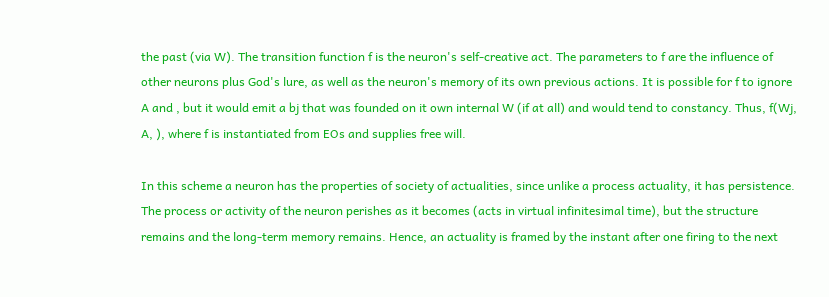the past (via W). The transition function f is the neuron's self-creative act. The parameters to f are the influence of other neurons plus God's lure, as well as the neuron's memory of its own previous actions. It is possible for f to ignore A and , but it would emit a bj that was founded on it own internal W (if at all) and would tend to constancy. Thus, f(Wj, A, ), where f is instantiated from EOs and supplies free will.

In this scheme a neuron has the properties of society of actualities, since unlike a process actuality, it has persistence. The process or activity of the neuron perishes as it becomes (acts in virtual infinitesimal time), but the structure remains and the long-term memory remains. Hence, an actuality is framed by the instant after one firing to the next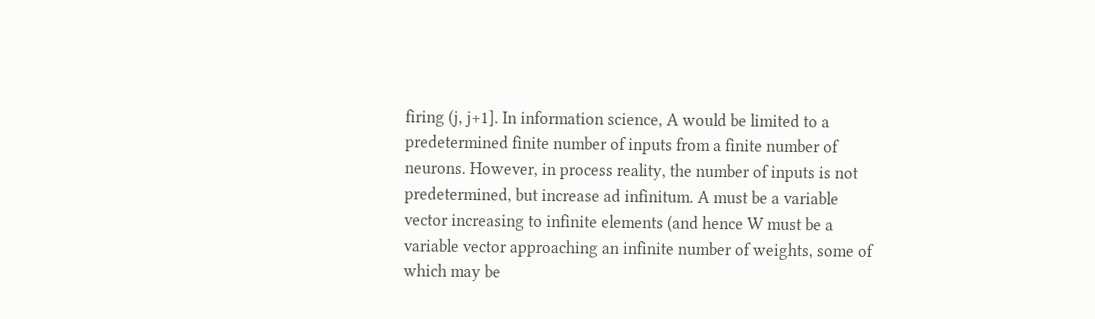firing (j, j+1]. In information science, A would be limited to a predetermined finite number of inputs from a finite number of neurons. However, in process reality, the number of inputs is not predetermined, but increase ad infinitum. A must be a variable vector increasing to infinite elements (and hence W must be a variable vector approaching an infinite number of weights, some of which may be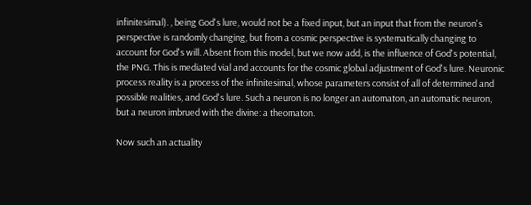infinitesimal). , being God's lure, would not be a fixed input, but an input that from the neuron's perspective is randomly changing, but from a cosmic perspective is systematically changing to account for God's will. Absent from this model, but we now add, is the influence of God's potential, the PNG. This is mediated vial and accounts for the cosmic global adjustment of God's lure. Neuronic process reality is a process of the infinitesimal, whose parameters consist of all of determined and possible realities, and God's lure. Such a neuron is no longer an automaton, an automatic neuron, but a neuron imbrued with the divine: a theomaton.

Now such an actuality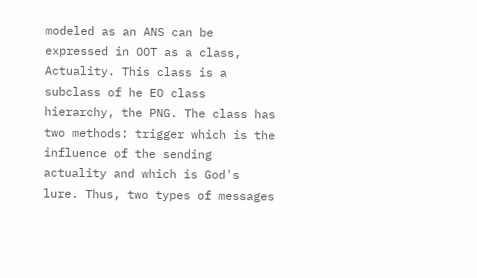modeled as an ANS can be expressed in OOT as a class, Actuality. This class is a subclass of he EO class hierarchy, the PNG. The class has two methods: trigger which is the influence of the sending actuality and which is God's lure. Thus, two types of messages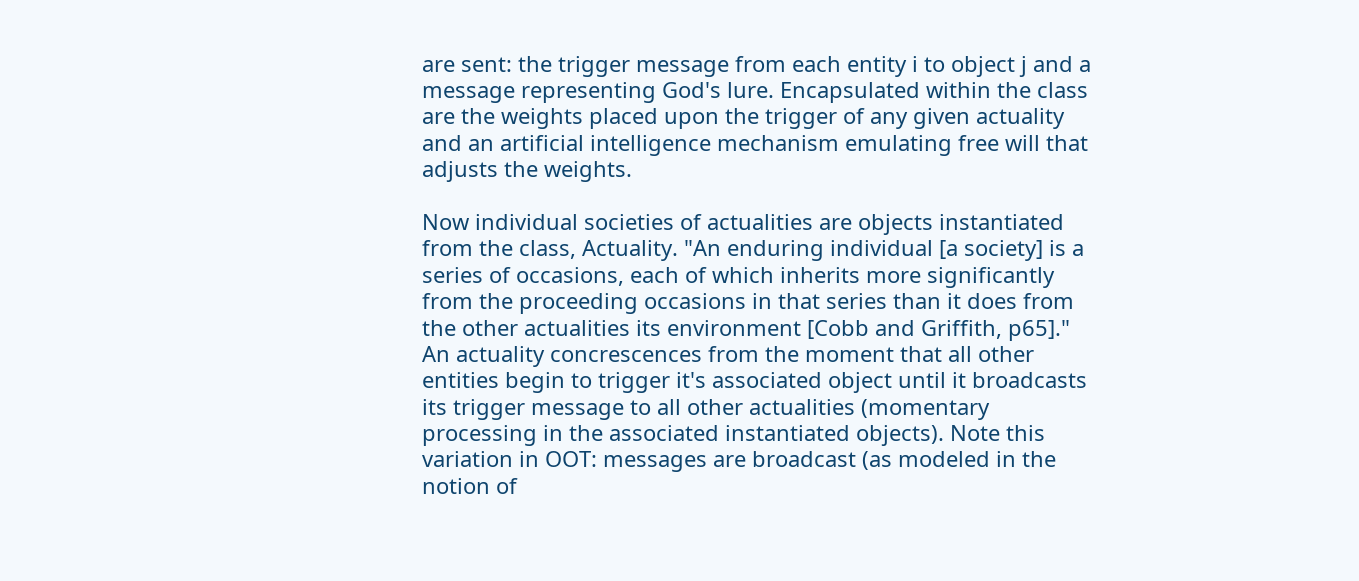are sent: the trigger message from each entity i to object j and a message representing God's lure. Encapsulated within the class are the weights placed upon the trigger of any given actuality and an artificial intelligence mechanism emulating free will that adjusts the weights.

Now individual societies of actualities are objects instantiated from the class, Actuality. "An enduring individual [a society] is a series of occasions, each of which inherits more significantly from the proceeding occasions in that series than it does from the other actualities its environment [Cobb and Griffith, p65]." An actuality concrescences from the moment that all other entities begin to trigger it's associated object until it broadcasts its trigger message to all other actualities (momentary processing in the associated instantiated objects). Note this variation in OOT: messages are broadcast (as modeled in the notion of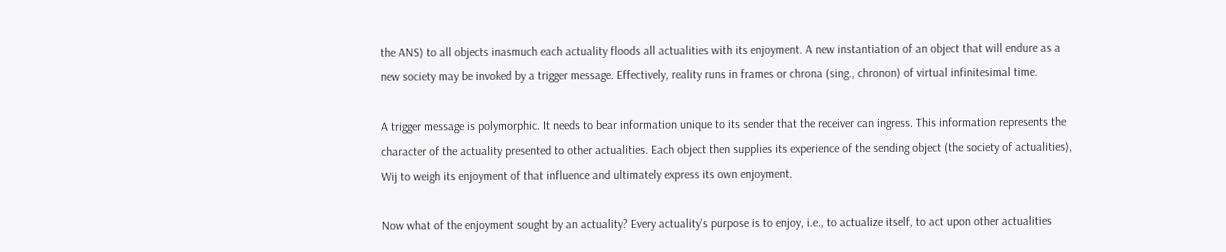the ANS) to all objects inasmuch each actuality floods all actualities with its enjoyment. A new instantiation of an object that will endure as a new society may be invoked by a trigger message. Effectively, reality runs in frames or chrona (sing., chronon) of virtual infinitesimal time.

A trigger message is polymorphic. It needs to bear information unique to its sender that the receiver can ingress. This information represents the character of the actuality presented to other actualities. Each object then supplies its experience of the sending object (the society of actualities), Wij to weigh its enjoyment of that influence and ultimately express its own enjoyment.

Now what of the enjoyment sought by an actuality? Every actuality's purpose is to enjoy, i.e., to actualize itself, to act upon other actualities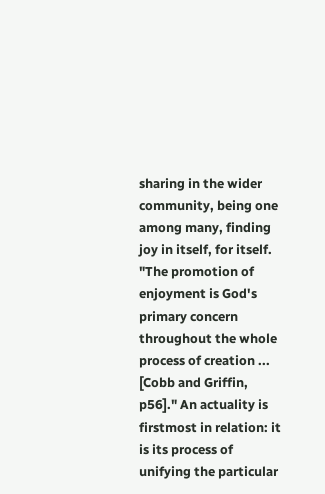sharing in the wider community, being one among many, finding joy in itself, for itself. "The promotion of enjoyment is God's primary concern throughout the whole process of creation ... [Cobb and Griffin, p56]." An actuality is firstmost in relation: it is its process of unifying the particular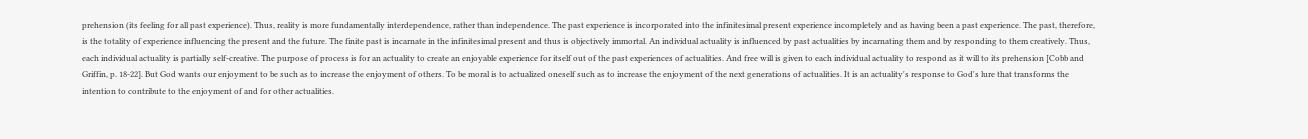prehension (its feeling for all past experience). Thus, reality is more fundamentally interdependence, rather than independence. The past experience is incorporated into the infinitesimal present experience incompletely and as having been a past experience. The past, therefore, is the totality of experience influencing the present and the future. The finite past is incarnate in the infinitesimal present and thus is objectively immortal. An individual actuality is influenced by past actualities by incarnating them and by responding to them creatively. Thus, each individual actuality is partially self-creative. The purpose of process is for an actuality to create an enjoyable experience for itself out of the past experiences of actualities. And free will is given to each individual actuality to respond as it will to its prehension [Cobb and Griffin, p. 18-22]. But God wants our enjoyment to be such as to increase the enjoyment of others. To be moral is to actualized oneself such as to increase the enjoyment of the next generations of actualities. It is an actuality's response to God's lure that transforms the intention to contribute to the enjoyment of and for other actualities.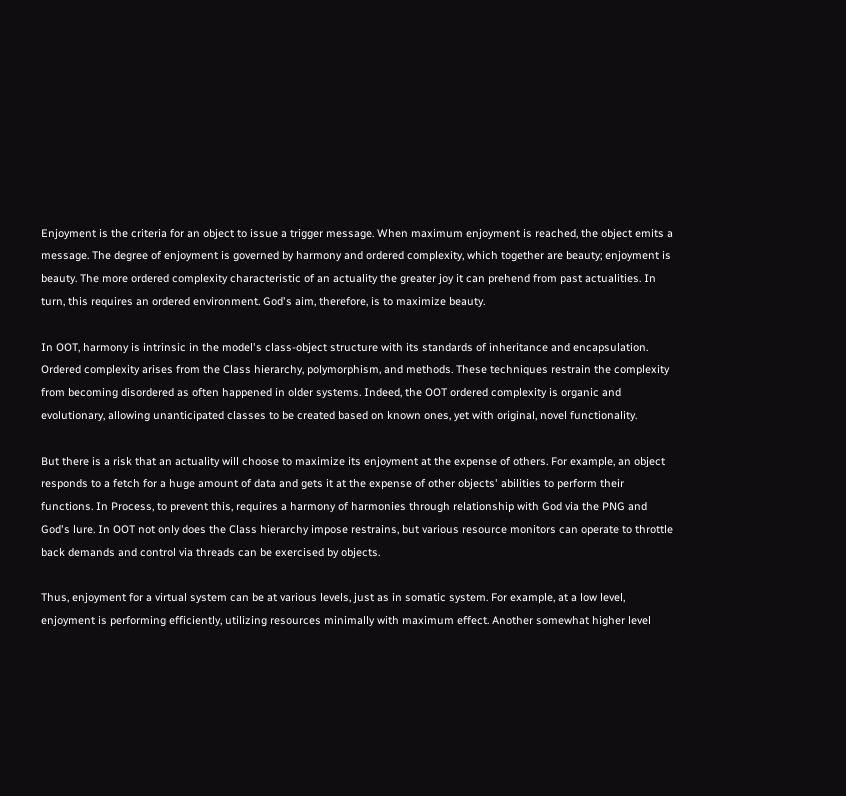Enjoyment is the criteria for an object to issue a trigger message. When maximum enjoyment is reached, the object emits a message. The degree of enjoyment is governed by harmony and ordered complexity, which together are beauty; enjoyment is beauty. The more ordered complexity characteristic of an actuality the greater joy it can prehend from past actualities. In turn, this requires an ordered environment. God's aim, therefore, is to maximize beauty.

In OOT, harmony is intrinsic in the model's class-object structure with its standards of inheritance and encapsulation. Ordered complexity arises from the Class hierarchy, polymorphism, and methods. These techniques restrain the complexity from becoming disordered as often happened in older systems. Indeed, the OOT ordered complexity is organic and evolutionary, allowing unanticipated classes to be created based on known ones, yet with original, novel functionality.

But there is a risk that an actuality will choose to maximize its enjoyment at the expense of others. For example, an object responds to a fetch for a huge amount of data and gets it at the expense of other objects' abilities to perform their functions. In Process, to prevent this, requires a harmony of harmonies through relationship with God via the PNG and God's lure. In OOT not only does the Class hierarchy impose restrains, but various resource monitors can operate to throttle back demands and control via threads can be exercised by objects.

Thus, enjoyment for a virtual system can be at various levels, just as in somatic system. For example, at a low level, enjoyment is performing efficiently, utilizing resources minimally with maximum effect. Another somewhat higher level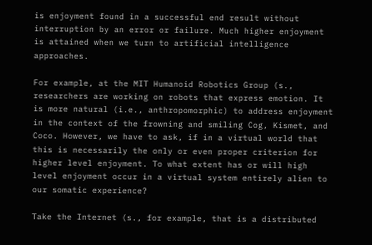is enjoyment found in a successful end result without interruption by an error or failure. Much higher enjoyment is attained when we turn to artificial intelligence approaches.

For example, at the MIT Humanoid Robotics Group (s., researchers are working on robots that express emotion. It is more natural (i.e., anthropomorphic) to address enjoyment in the context of the frowning and smiling Cog, Kismet, and Coco. However, we have to ask, if in a virtual world that this is necessarily the only or even proper criterion for higher level enjoyment. To what extent has or will high level enjoyment occur in a virtual system entirely alien to our somatic experience?

Take the Internet (s., for example, that is a distributed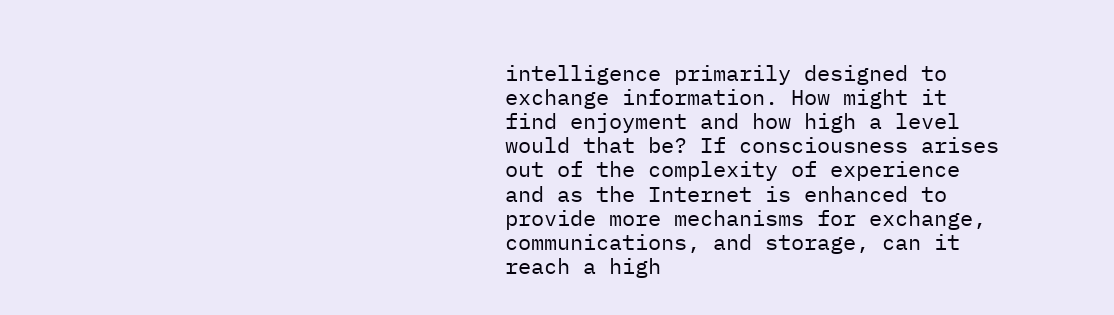intelligence primarily designed to exchange information. How might it find enjoyment and how high a level would that be? If consciousness arises out of the complexity of experience and as the Internet is enhanced to provide more mechanisms for exchange, communications, and storage, can it reach a high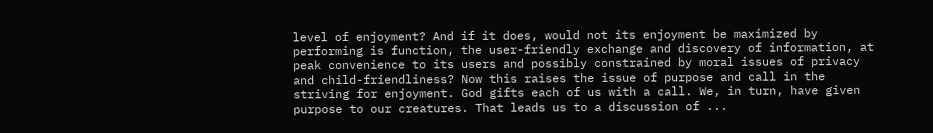level of enjoyment? And if it does, would not its enjoyment be maximized by performing is function, the user-friendly exchange and discovery of information, at peak convenience to its users and possibly constrained by moral issues of privacy and child-friendliness? Now this raises the issue of purpose and call in the striving for enjoyment. God gifts each of us with a call. We, in turn, have given purpose to our creatures. That leads us to a discussion of ...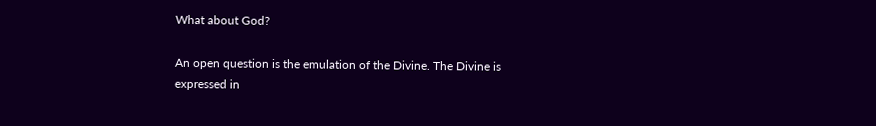What about God?

An open question is the emulation of the Divine. The Divine is expressed in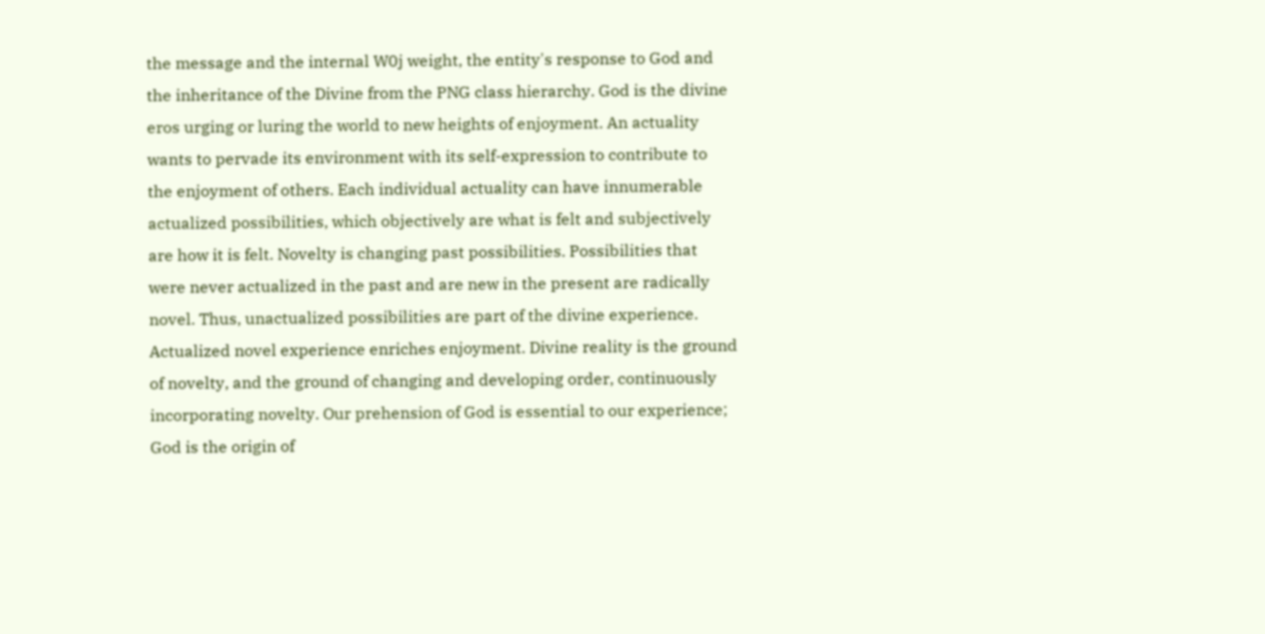the message and the internal W0j weight, the entity's response to God and the inheritance of the Divine from the PNG class hierarchy. God is the divine eros urging or luring the world to new heights of enjoyment. An actuality wants to pervade its environment with its self-expression to contribute to the enjoyment of others. Each individual actuality can have innumerable actualized possibilities, which objectively are what is felt and subjectively are how it is felt. Novelty is changing past possibilities. Possibilities that were never actualized in the past and are new in the present are radically novel. Thus, unactualized possibilities are part of the divine experience. Actualized novel experience enriches enjoyment. Divine reality is the ground of novelty, and the ground of changing and developing order, continuously incorporating novelty. Our prehension of God is essential to our experience; God is the origin of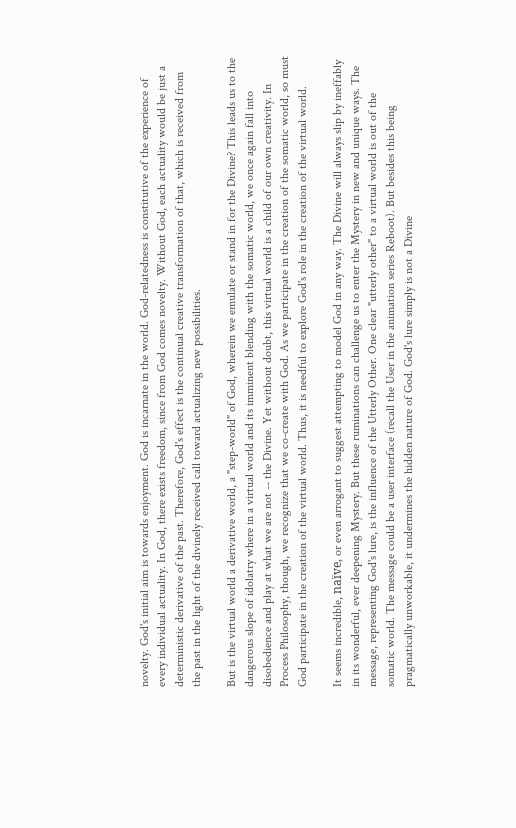novelty. God's initial aim is towards enjoyment. God is incarnate in the world. God-relatedness is constitutive of the experience of every individual actuality. In God, there exists freedom, since from God comes novelty. Without God, each actuality would be just a deterministic derivative of the past. Therefore, God's effect is the continual creative transformation of that, which is received from the past in the light of the divinely received call toward actualizing new possibilities.

But is the virtual world a derivative world, a "step-world" of God, wherein we emulate or stand in for the Divine? This leads us to the dangerous slope of idolatry where in a virtual world and its imminent blending with the somatic world, we once again fall into disobedience and play at what we are not -- the Divine. Yet without doubt, this virtual world is a child of our own creativity. In Process Philosophy, though, we recognize that we co-create with God. As we participate in the creation of the somatic world, so must God participate in the creation of the virtual world. Thus, it is needful to explore God's role in the creation of the virtual world.

It seems incredible, naïve, or even arrogant to suggest attempting to model God in any way. The Divine will always slip by ineffably in its wonderful, ever deepening Mystery. But these ruminations can challenge us to enter the Mystery in new and unique ways. The message, representing God's lure, is the influence of the Utterly Other. One clear "utterly other" to a virtual world is out of the somatic world. The message could be a user interface (recall the User in the animation series Reboot). But besides this being pragmatically unworkable, it undermines the hidden nature of God. God's lure simply is not a Divine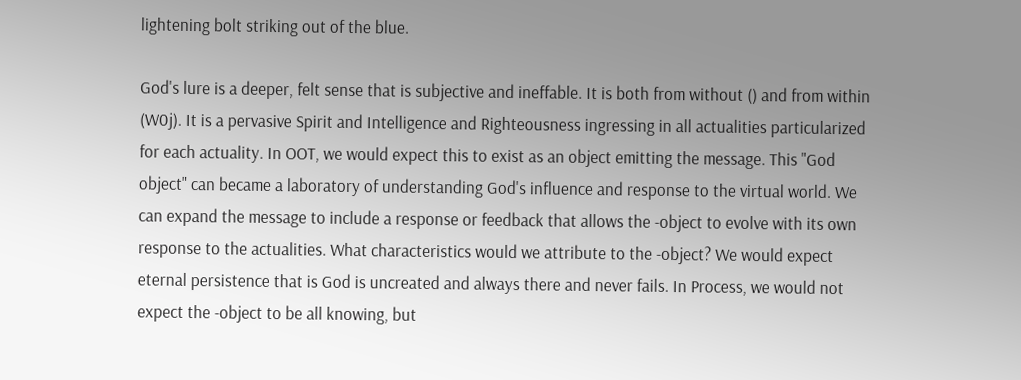lightening bolt striking out of the blue.

God's lure is a deeper, felt sense that is subjective and ineffable. It is both from without () and from within (W0j). It is a pervasive Spirit and Intelligence and Righteousness ingressing in all actualities particularized for each actuality. In OOT, we would expect this to exist as an object emitting the message. This "God object" can became a laboratory of understanding God's influence and response to the virtual world. We can expand the message to include a response or feedback that allows the -object to evolve with its own response to the actualities. What characteristics would we attribute to the -object? We would expect eternal persistence that is God is uncreated and always there and never fails. In Process, we would not expect the -object to be all knowing, but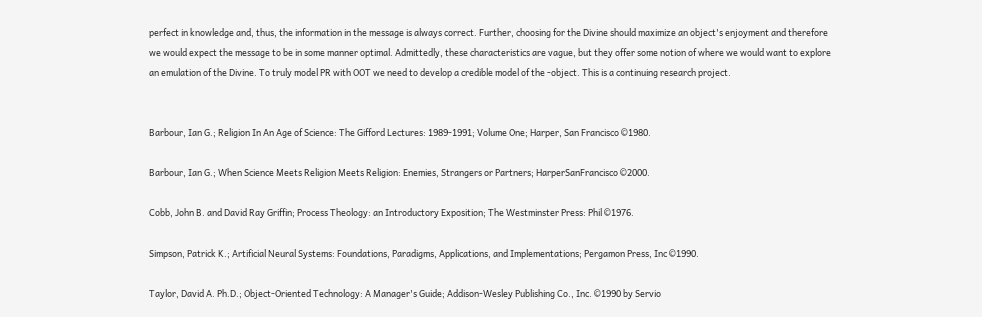perfect in knowledge and, thus, the information in the message is always correct. Further, choosing for the Divine should maximize an object's enjoyment and therefore we would expect the message to be in some manner optimal. Admittedly, these characteristics are vague, but they offer some notion of where we would want to explore an emulation of the Divine. To truly model PR with OOT we need to develop a credible model of the -object. This is a continuing research project.


Barbour, Ian G.; Religion In An Age of Science: The Gifford Lectures: 1989-1991; Volume One; Harper, San Francisco ©1980.

Barbour, Ian G.; When Science Meets Religion Meets Religion: Enemies, Strangers or Partners; HarperSanFrancisco ©2000.

Cobb, John B. and David Ray Griffin; Process Theology: an Introductory Exposition; The Westminster Press: Phil ©1976.

Simpson, Patrick K.; Artificial Neural Systems: Foundations, Paradigms, Applications, and Implementations; Pergamon Press, Inc ©1990.

Taylor, David A. Ph.D.; Object-Oriented Technology: A Manager's Guide; Addison-Wesley Publishing Co., Inc. ©1990 by Servio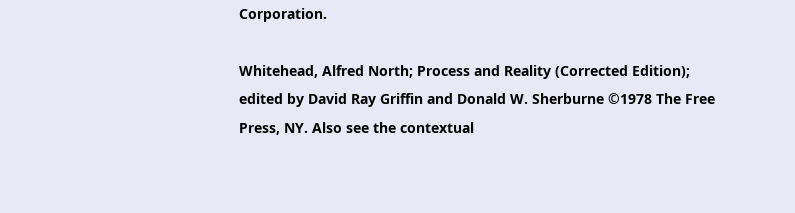Corporation.

Whitehead, Alfred North; Process and Reality (Corrected Edition); edited by David Ray Griffin and Donald W. Sherburne ©1978 The Free Press, NY. Also see the contextual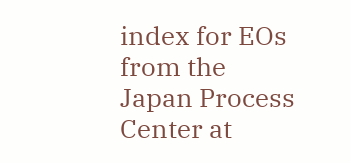index for EOs from the Japan Process Center at